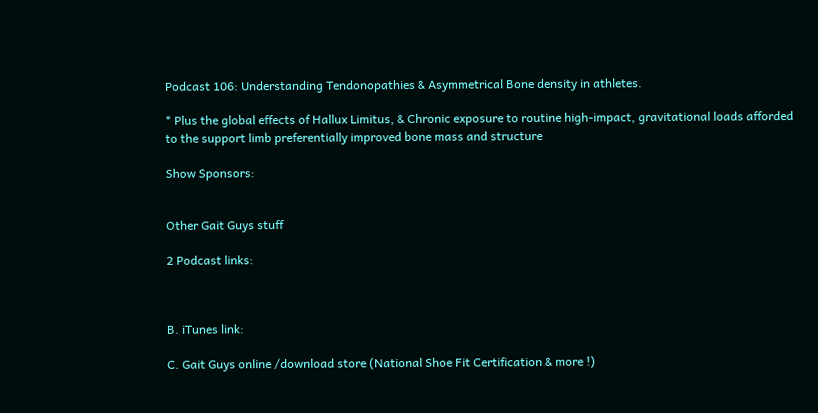Podcast 106: Understanding Tendonopathies & Asymmetrical Bone density in athletes.

* Plus the global effects of Hallux Limitus, & Chronic exposure to routine high-impact, gravitational loads afforded to the support limb preferentially improved bone mass and structure

Show Sponsors:


Other Gait Guys stuff

2 Podcast links:



B. iTunes link:

C. Gait Guys online /download store (National Shoe Fit Certification & more !)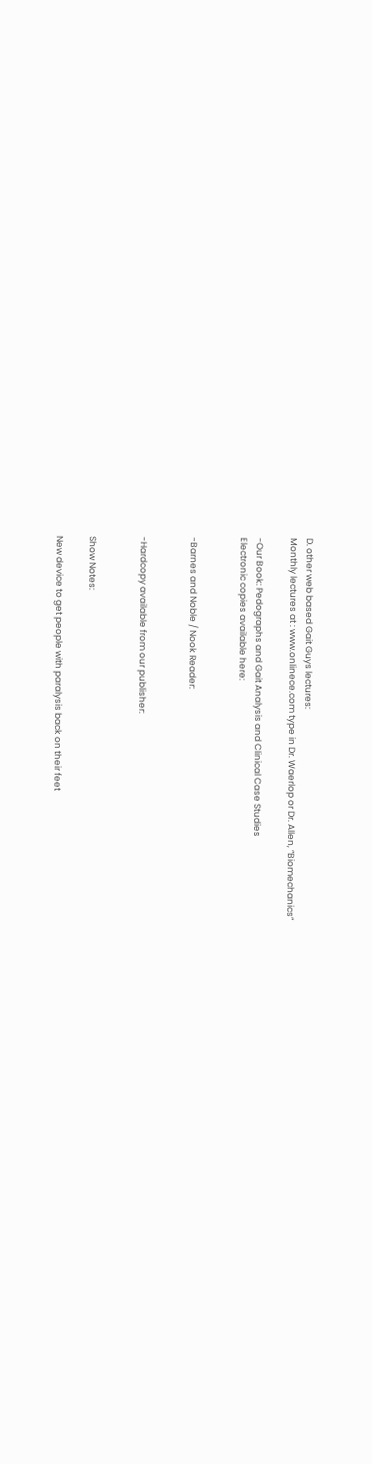D. other web based Gait Guys lectures:
Monthly lectures at : www.onlinece.com type in Dr. Waerlop or Dr. Allen, ”Biomechanics”

-Our Book: Pedographs and Gait Analysis and Clinical Case Studies
Electronic copies available here:


-Barnes and Noble / Nook Reader:


-Hardcopy available from our publisher:


Show Notes:

New device to get people with paralysis back on their feet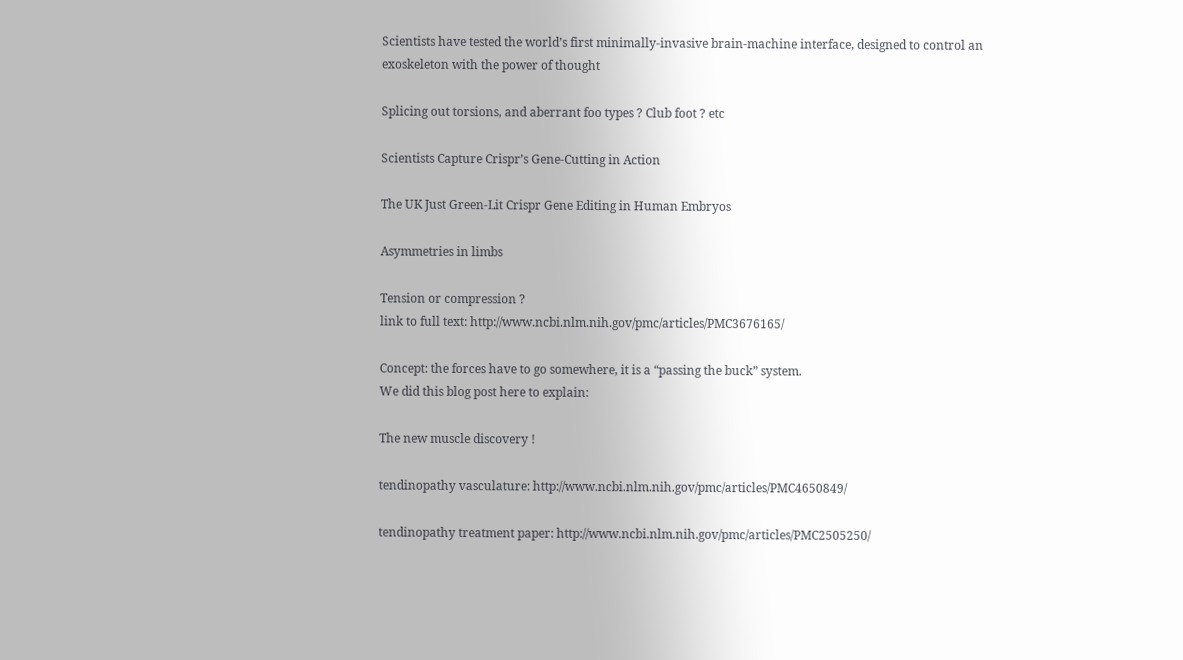Scientists have tested the world’s first minimally-invasive brain-machine interface, designed to control an exoskeleton with the power of thought

Splicing out torsions, and aberrant foo types ? Club foot ? etc

Scientists Capture Crispr’s Gene-Cutting in Action

The UK Just Green-Lit Crispr Gene Editing in Human Embryos

Asymmetries in limbs

Tension or compression ?
link to full text: http://www.ncbi.nlm.nih.gov/pmc/articles/PMC3676165/

Concept: the forces have to go somewhere, it is a “passing the buck” system.
We did this blog post here to explain:

The new muscle discovery !

tendinopathy vasculature: http://www.ncbi.nlm.nih.gov/pmc/articles/PMC4650849/

tendinopathy treatment paper: http://www.ncbi.nlm.nih.gov/pmc/articles/PMC2505250/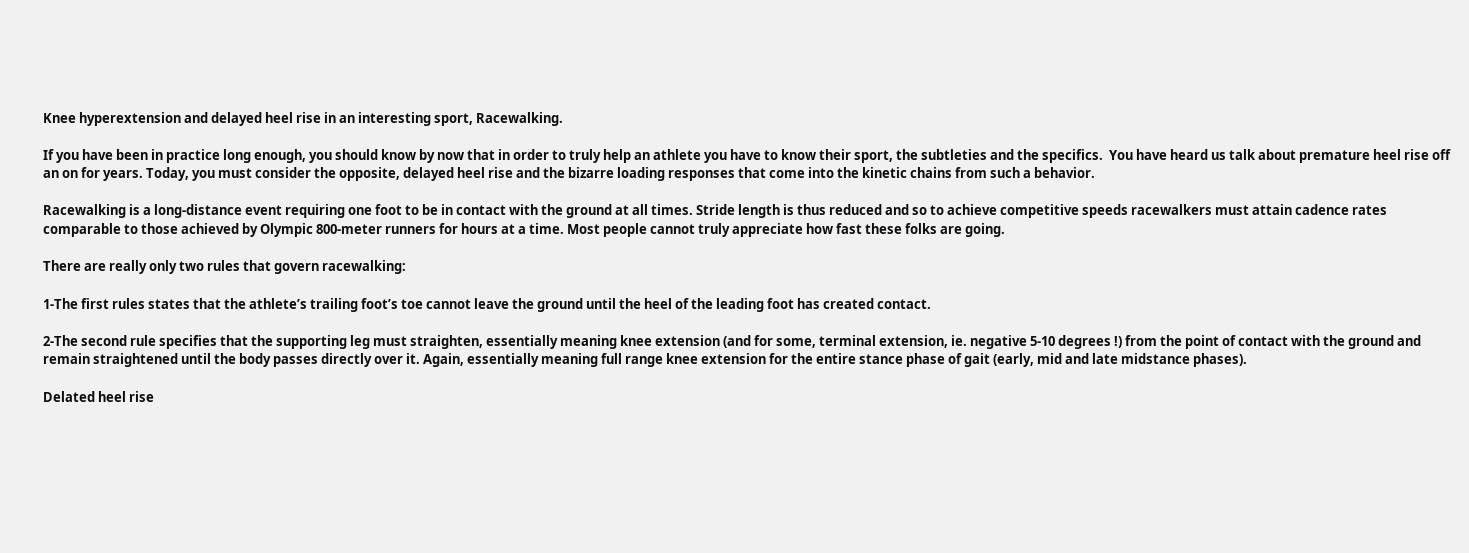Knee hyperextension and delayed heel rise in an interesting sport, Racewalking.

If you have been in practice long enough, you should know by now that in order to truly help an athlete you have to know their sport, the subtleties and the specifics.  You have heard us talk about premature heel rise off an on for years. Today, you must consider the opposite, delayed heel rise and the bizarre loading responses that come into the kinetic chains from such a behavior.

Racewalking is a long-distance event requiring one foot to be in contact with the ground at all times. Stride length is thus reduced and so to achieve competitive speeds racewalkers must attain cadence rates comparable to those achieved by Olympic 800-meter runners for hours at a time. Most people cannot truly appreciate how fast these folks are going.

There are really only two rules that govern racewalking:

1-The first rules states that the athlete’s trailing foot’s toe cannot leave the ground until the heel of the leading foot has created contact.

2-The second rule specifies that the supporting leg must straighten, essentially meaning knee extension (and for some, terminal extension, ie. negative 5-10 degrees !) from the point of contact with the ground and remain straightened until the body passes directly over it. Again, essentially meaning full range knee extension for the entire stance phase of gait (early, mid and late midstance phases).

Delated heel rise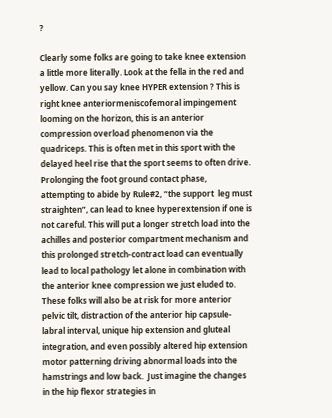?

Clearly some folks are going to take knee extension a little more literally. Look at the fella in the red and yellow. Can you say knee HYPER extension ? This is right knee anteriormeniscofemoral impingement looming on the horizon, this is an anterior compression overload phenomenon via the quadriceps. This is often met in this sport with the delayed heel rise that the sport seems to often drive. Prolonging the foot ground contact phase, attempting to abide by Rule#2, “the support  leg must straighten”, can lead to knee hyperextension if one is not careful. This will put a longer stretch load into the achilles and posterior compartment mechanism and this prolonged stretch-contract load can eventually lead to local pathology let alone in combination with the anterior knee compression we just eluded to. These folks will also be at risk for more anterior pelvic tilt, distraction of the anterior hip capsule-labral interval, unique hip extension and gluteal integration, and even possibly altered hip extension motor patterning driving abnormal loads into the hamstrings and low back.  Just imagine the changes in the hip flexor strategies in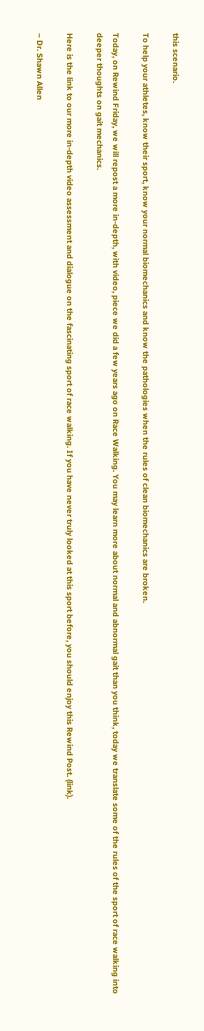this scenario.

To help your athletes, know their sport, know your normal biomechanics and know the pathologies when the rules of clean biomechanics are broken.

Today, on Rewind Friday, we will repost a more in-depth, with video, piece we did a few years ago on Race Walking. You may learn more about normal and abnormal gait than you think, today we translate some of the rules of the sport of race walking into deeper thoughts on gait mechanics.

Here is the link to our more in-depth video assessment and dialogue on the fascinating sport of race walking. If you have never truly looked at this sport before, you should enjoy this Rewind Post. (link).

– Dr. Shawn Allen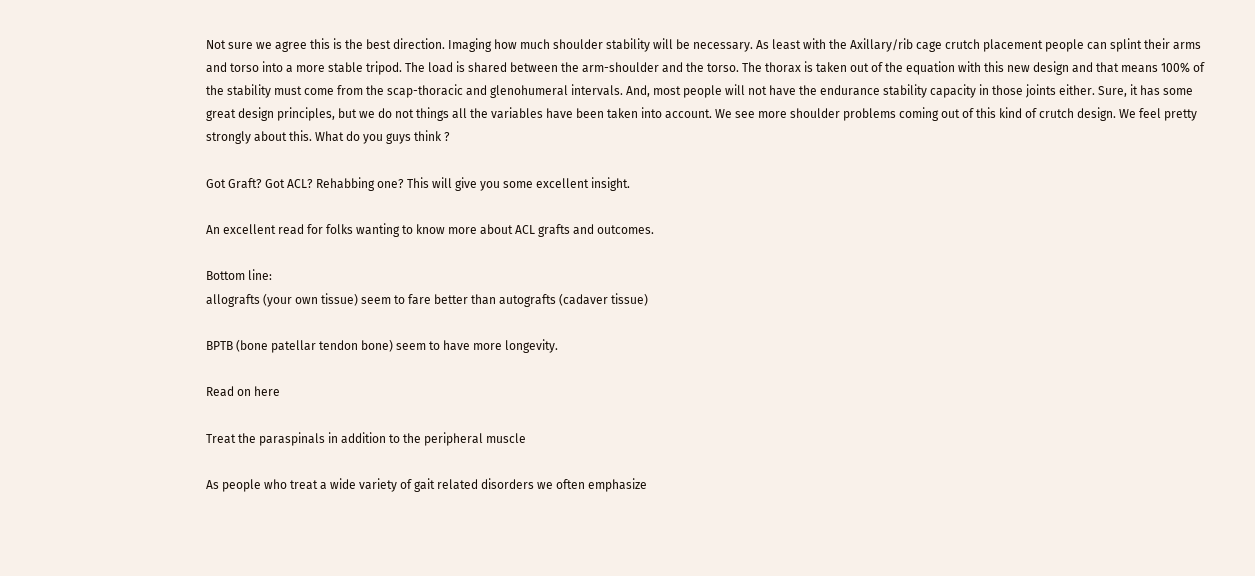Not sure we agree this is the best direction. Imaging how much shoulder stability will be necessary. As least with the Axillary/rib cage crutch placement people can splint their arms and torso into a more stable tripod. The load is shared between the arm-shoulder and the torso. The thorax is taken out of the equation with this new design and that means 100% of the stability must come from the scap-thoracic and glenohumeral intervals. And, most people will not have the endurance stability capacity in those joints either. Sure, it has some great design principles, but we do not things all the variables have been taken into account. We see more shoulder problems coming out of this kind of crutch design. We feel pretty strongly about this. What do you guys think ?

Got Graft? Got ACL? Rehabbing one? This will give you some excellent insight.

An excellent read for folks wanting to know more about ACL grafts and outcomes.

Bottom line:
allografts (your own tissue) seem to fare better than autografts (cadaver tissue)

BPTB (bone patellar tendon bone) seem to have more longevity.

Read on here

Treat the paraspinals in addition to the peripheral muscle

As people who treat a wide variety of gait related disorders we often emphasize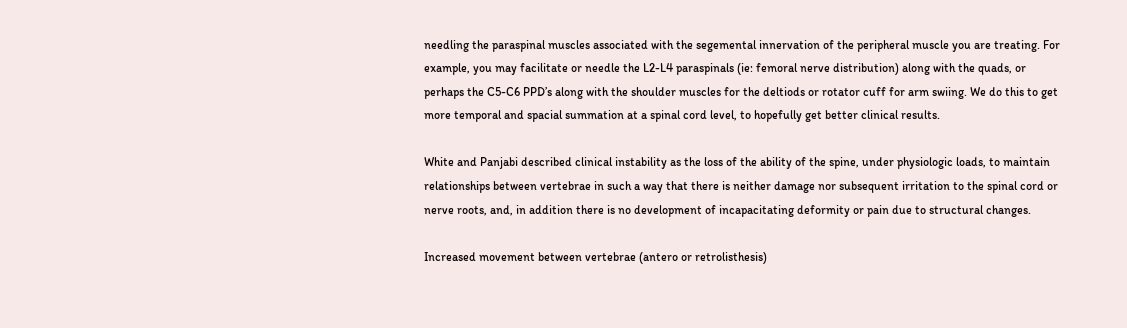needling the paraspinal muscles associated with the segemental innervation of the peripheral muscle you are treating. For example, you may facilitate or needle the L2-L4 paraspinals (ie: femoral nerve distribution) along with the quads, or perhaps the C5-C6 PPD’s along with the shoulder muscles for the deltiods or rotator cuff for arm swiing. We do this to get more temporal and spacial summation at a spinal cord level, to hopefully get better clinical results.

White and Panjabi described clinical instability as the loss of the ability of the spine, under physiologic loads, to maintain relationships between vertebrae in such a way that there is neither damage nor subsequent irritation to the spinal cord or nerve roots, and, in addition there is no development of incapacitating deformity or pain due to structural changes.

Increased movement between vertebrae (antero or retrolisthesis)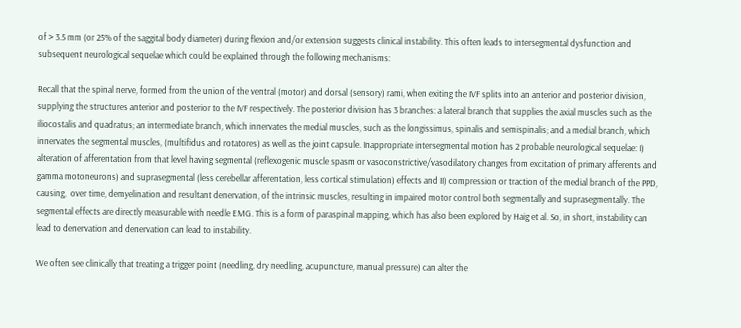of > 3.5 mm (or 25% of the saggital body diameter) during flexion and/or extension suggests clinical instability. This often leads to intersegmental dysfunction and subsequent neurological sequelae which could be explained through the following mechanisms:

Recall that the spinal nerve, formed from the union of the ventral (motor) and dorsal (sensory) rami, when exiting the IVF splits into an anterior and posterior division, supplying the structures anterior and posterior to the IVF respectively. The posterior division has 3 branches: a lateral branch that supplies the axial muscles such as the iliocostalis and quadratus; an intermediate branch, which innervates the medial muscles, such as the longissimus, spinalis and semispinalis; and a medial branch, which innervates the segmental muscles, (multifidus and rotatores) as well as the joint capsule. Inappropriate intersegmental motion has 2 probable neurological sequelae: I) alteration of afferentation from that level having segmental (reflexogenic muscle spasm or vasoconstrictive/vasodilatory changes from excitation of primary afferents and gamma motoneurons) and suprasegmental (less cerebellar afferentation, less cortical stimulation) effects and II) compression or traction of the medial branch of the PPD, causing,  over time, demyelination and resultant denervation, of the intrinsic muscles, resulting in impaired motor control both segmentally and suprasegmentally. The segmental effects are directly measurable with needle EMG. This is a form of paraspinal mapping, which has also been explored by Haig et al. So, in short, instability can lead to denervation and denervation can lead to instability.

We often see clinically that treating a trigger point (needling, dry needling, acupuncture, manual pressure) can alter the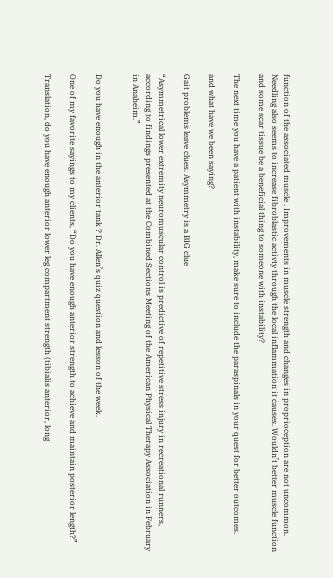function of the associated muscle . Improvements in muscle strength and changes in proprioception are not uncommon. Needling also seems to increase fibroblastic activty through the local inflammation it causes. Wouldn’t better muscle function and some scar tissue be a beneficial thing to someone with instability?

The next time you have a patient with instability, make sure to include the paraspinals in your quest for better outcomes.

and what have we been saying?

Gait problems leave clues. Asymmetry is a BIG clue

“Asymmetrical lower extremity neuromuscular control is predictive of repetitive stress injury in recreational runners, according to findings presented at the Combined Sections Meeting of the American Physical Therapy Association in February in Anaheim.”


Do you have enough in the anterior tank ? Dr. Allen’s quiz question and lesson of the week.

One of my favorite sayings to my clients, “Do you have enough anterior strength to achieve and maintain posterior length?”

Translation, do you have enough anterior lower leg compartment strength (tibialis anterior, long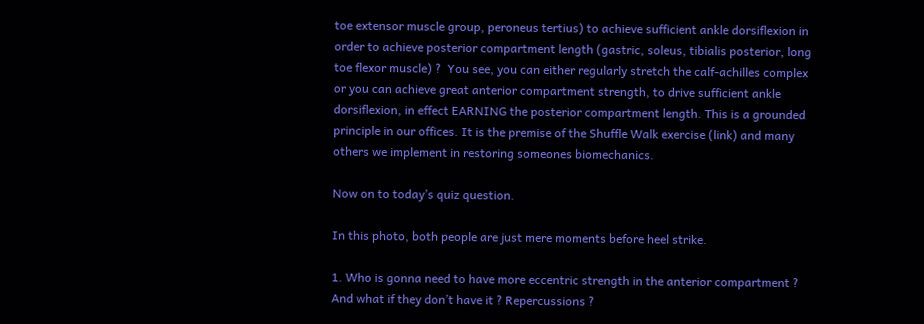toe extensor muscle group, peroneus tertius) to achieve sufficient ankle dorsiflexion in order to achieve posterior compartment length (gastric, soleus, tibialis posterior, long toe flexor muscle) ?  You see, you can either regularly stretch the calf-achilles complex or you can achieve great anterior compartment strength, to drive sufficient ankle dorsiflexion, in effect EARNING the posterior compartment length. This is a grounded principle in our offices. It is the premise of the Shuffle Walk exercise (link) and many others we implement in restoring someones biomechanics.

Now on to today’s quiz question.

In this photo, both people are just mere moments before heel strike.

1. Who is gonna need to have more eccentric strength in the anterior compartment ? And what if they don’t have it ? Repercussions ?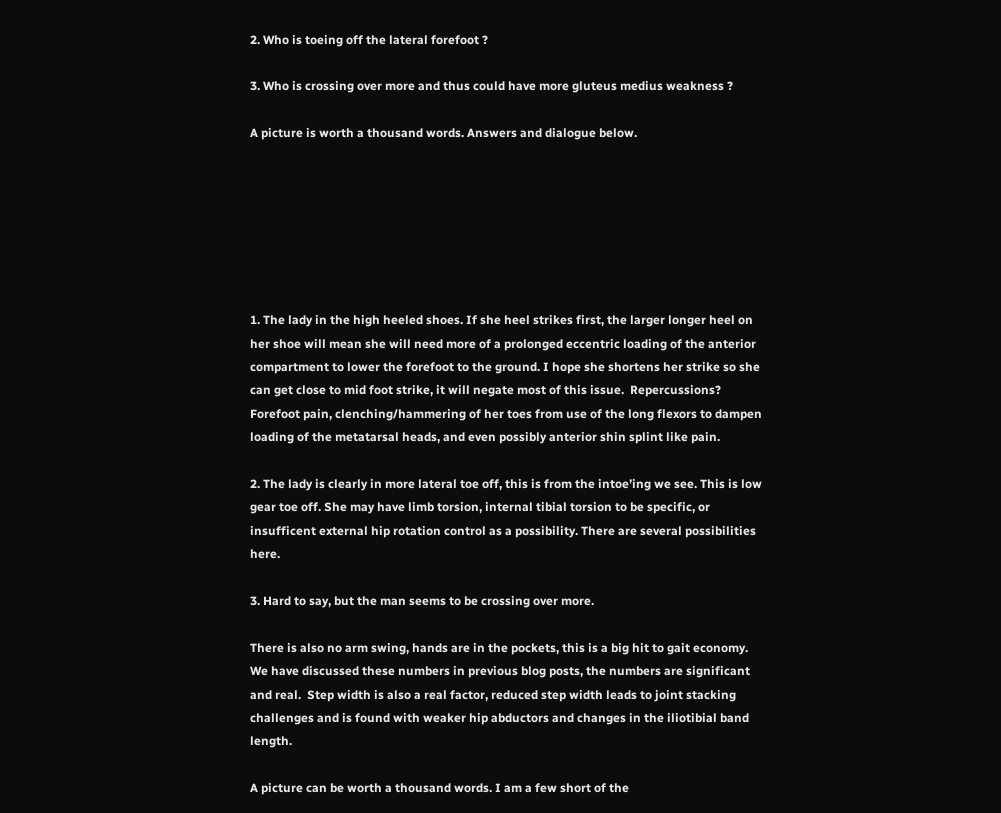2. Who is toeing off the lateral forefoot ?

3. Who is crossing over more and thus could have more gluteus medius weakness ?

A picture is worth a thousand words. Answers and dialogue below.







1. The lady in the high heeled shoes. If she heel strikes first, the larger longer heel on her shoe will mean she will need more of a prolonged eccentric loading of the anterior compartment to lower the forefoot to the ground. I hope she shortens her strike so she can get close to mid foot strike, it will negate most of this issue.  Repercussions? Forefoot pain, clenching/hammering of her toes from use of the long flexors to dampen loading of the metatarsal heads, and even possibly anterior shin splint like pain.

2. The lady is clearly in more lateral toe off, this is from the intoe’ing we see. This is low gear toe off. She may have limb torsion, internal tibial torsion to be specific, or insufficent external hip rotation control as a possibility. There are several possibilities here.

3. Hard to say, but the man seems to be crossing over more.

There is also no arm swing, hands are in the pockets, this is a big hit to gait economy. We have discussed these numbers in previous blog posts, the numbers are significant and real.  Step width is also a real factor, reduced step width leads to joint stacking challenges and is found with weaker hip abductors and changes in the iliotibial band length.

A picture can be worth a thousand words. I am a few short of the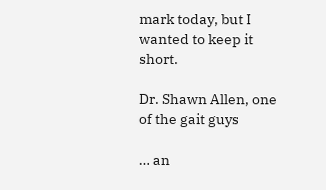mark today, but I wanted to keep it short.

Dr. Shawn Allen, one of the gait guys

… an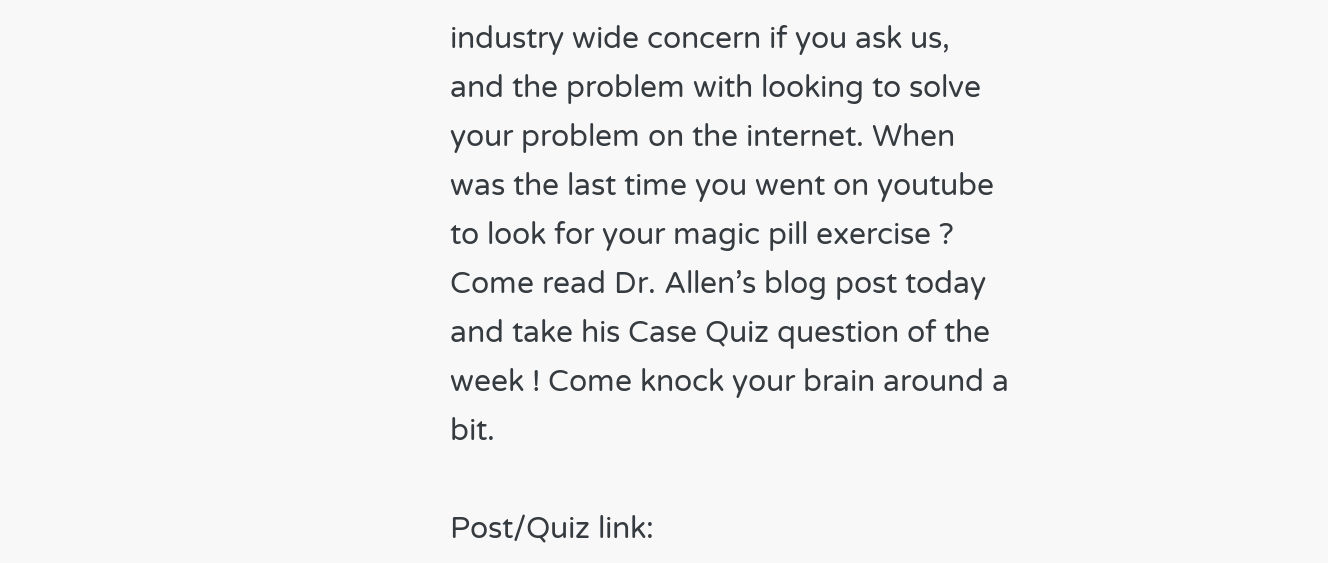industry wide concern if you ask us, and the problem with looking to solve your problem on the internet. When was the last time you went on youtube to look for your magic pill exercise ?
Come read Dr. Allen’s blog post today and take his Case Quiz question of the week ! Come knock your brain around a bit.

Post/Quiz link: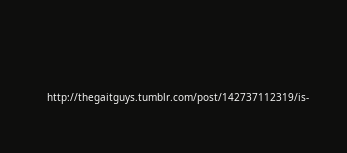http://thegaitguys.tumblr.com/post/142737112319/is-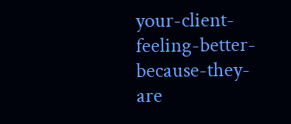your-client-feeling-better-because-they-are